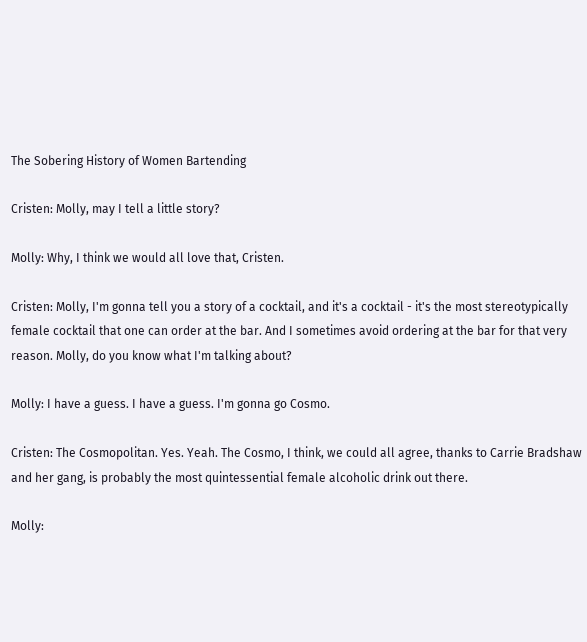The Sobering History of Women Bartending

Cristen: Molly, may I tell a little story?

Molly: Why, I think we would all love that, Cristen.

Cristen: Molly, I'm gonna tell you a story of a cocktail, and it's a cocktail - it's the most stereotypically female cocktail that one can order at the bar. And I sometimes avoid ordering at the bar for that very reason. Molly, do you know what I'm talking about?

Molly: I have a guess. I have a guess. I'm gonna go Cosmo.

Cristen: The Cosmopolitan. Yes. Yeah. The Cosmo, I think, we could all agree, thanks to Carrie Bradshaw and her gang, is probably the most quintessential female alcoholic drink out there.

Molly: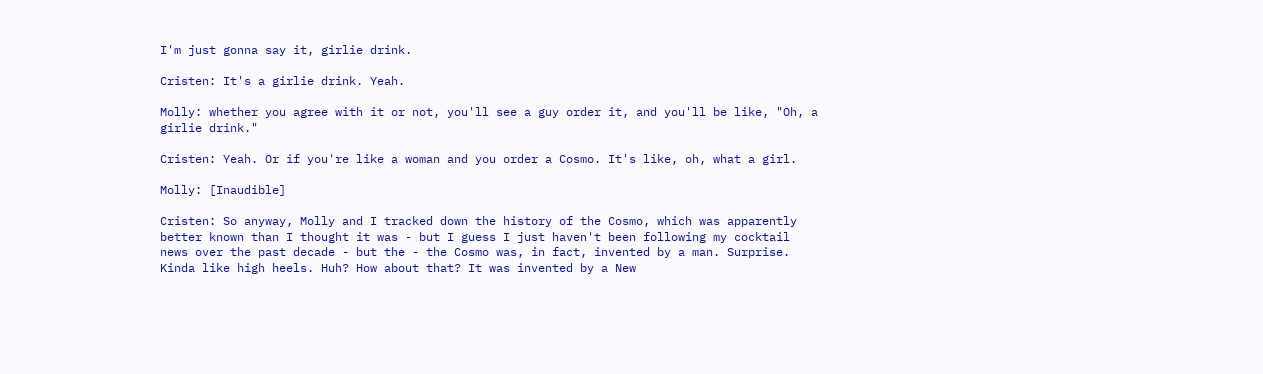I'm just gonna say it, girlie drink.

Cristen: It's a girlie drink. Yeah.

Molly: whether you agree with it or not, you'll see a guy order it, and you'll be like, "Oh, a girlie drink."

Cristen: Yeah. Or if you're like a woman and you order a Cosmo. It's like, oh, what a girl.

Molly: [Inaudible]

Cristen: So anyway, Molly and I tracked down the history of the Cosmo, which was apparently better known than I thought it was - but I guess I just haven't been following my cocktail news over the past decade - but the - the Cosmo was, in fact, invented by a man. Surprise. Kinda like high heels. Huh? How about that? It was invented by a New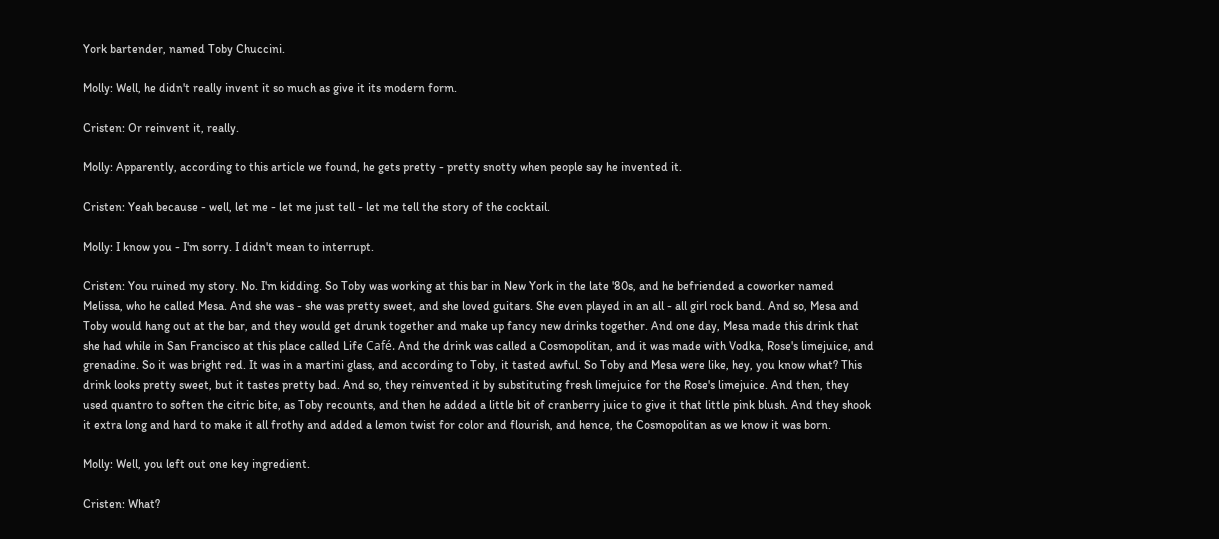York bartender, named Toby Chuccini.

Molly: Well, he didn't really invent it so much as give it its modern form.

Cristen: Or reinvent it, really.

Molly: Apparently, according to this article we found, he gets pretty - pretty snotty when people say he invented it.

Cristen: Yeah because - well, let me - let me just tell - let me tell the story of the cocktail.

Molly: I know you - I'm sorry. I didn't mean to interrupt.

Cristen: You ruined my story. No. I'm kidding. So Toby was working at this bar in New York in the late '80s, and he befriended a coworker named Melissa, who he called Mesa. And she was - she was pretty sweet, and she loved guitars. She even played in an all - all girl rock band. And so, Mesa and Toby would hang out at the bar, and they would get drunk together and make up fancy new drinks together. And one day, Mesa made this drink that she had while in San Francisco at this place called Life Café. And the drink was called a Cosmopolitan, and it was made with Vodka, Rose's limejuice, and grenadine. So it was bright red. It was in a martini glass, and according to Toby, it tasted awful. So Toby and Mesa were like, hey, you know what? This drink looks pretty sweet, but it tastes pretty bad. And so, they reinvented it by substituting fresh limejuice for the Rose's limejuice. And then, they used quantro to soften the citric bite, as Toby recounts, and then he added a little bit of cranberry juice to give it that little pink blush. And they shook it extra long and hard to make it all frothy and added a lemon twist for color and flourish, and hence, the Cosmopolitan as we know it was born.

Molly: Well, you left out one key ingredient.

Cristen: What?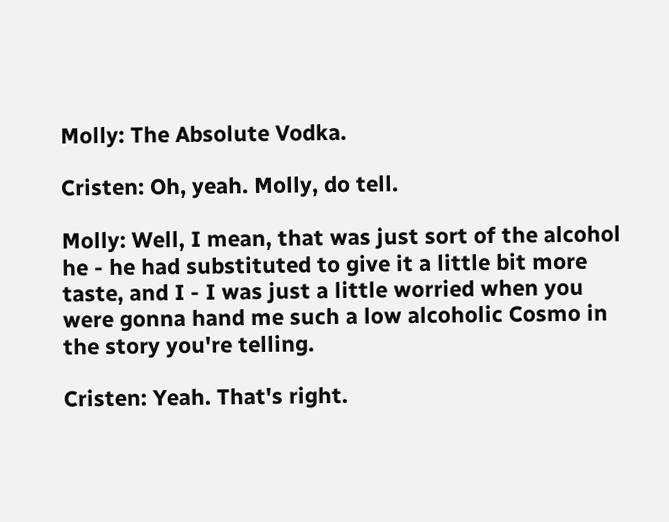Molly: The Absolute Vodka.

Cristen: Oh, yeah. Molly, do tell.

Molly: Well, I mean, that was just sort of the alcohol he - he had substituted to give it a little bit more taste, and I - I was just a little worried when you were gonna hand me such a low alcoholic Cosmo in the story you're telling.

Cristen: Yeah. That's right.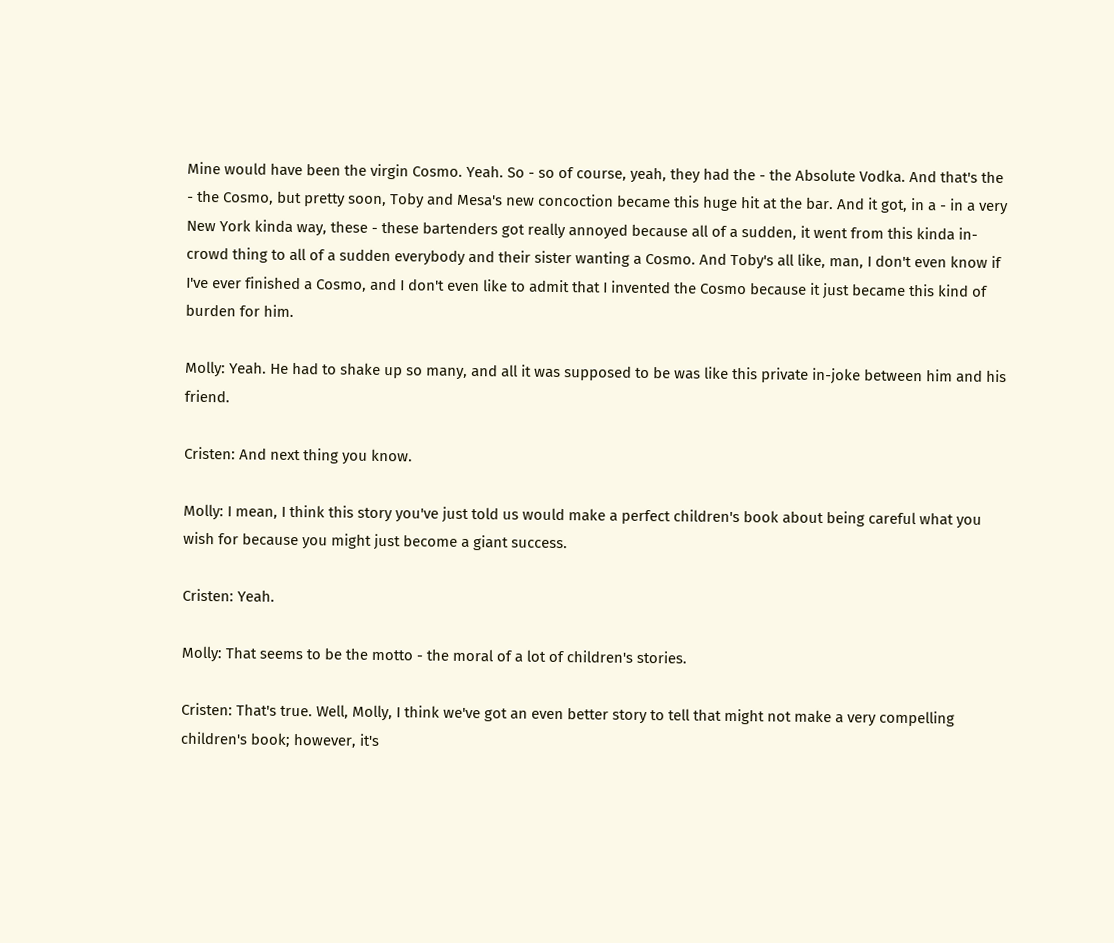Mine would have been the virgin Cosmo. Yeah. So - so of course, yeah, they had the - the Absolute Vodka. And that's the - the Cosmo, but pretty soon, Toby and Mesa's new concoction became this huge hit at the bar. And it got, in a - in a very New York kinda way, these - these bartenders got really annoyed because all of a sudden, it went from this kinda in-crowd thing to all of a sudden everybody and their sister wanting a Cosmo. And Toby's all like, man, I don't even know if I've ever finished a Cosmo, and I don't even like to admit that I invented the Cosmo because it just became this kind of burden for him.

Molly: Yeah. He had to shake up so many, and all it was supposed to be was like this private in-joke between him and his friend.

Cristen: And next thing you know.

Molly: I mean, I think this story you've just told us would make a perfect children's book about being careful what you wish for because you might just become a giant success.

Cristen: Yeah.

Molly: That seems to be the motto - the moral of a lot of children's stories.

Cristen: That's true. Well, Molly, I think we've got an even better story to tell that might not make a very compelling children's book; however, it's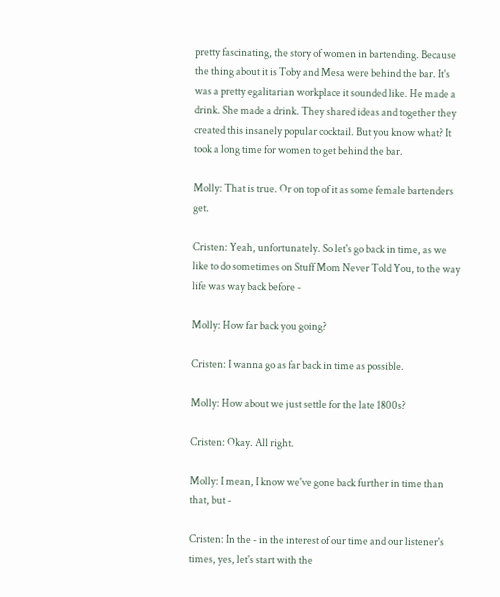pretty fascinating, the story of women in bartending. Because the thing about it is Toby and Mesa were behind the bar. It's was a pretty egalitarian workplace it sounded like. He made a drink. She made a drink. They shared ideas and together they created this insanely popular cocktail. But you know what? It took a long time for women to get behind the bar.

Molly: That is true. Or on top of it as some female bartenders get.

Cristen: Yeah, unfortunately. So let's go back in time, as we like to do sometimes on Stuff Mom Never Told You, to the way life was way back before -

Molly: How far back you going?

Cristen: I wanna go as far back in time as possible.

Molly: How about we just settle for the late 1800s?

Cristen: Okay. All right.

Molly: I mean, I know we've gone back further in time than that, but -

Cristen: In the - in the interest of our time and our listener's times, yes, let's start with the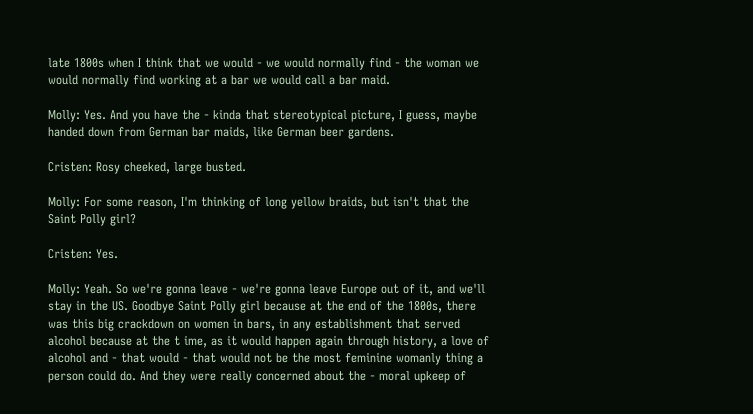late 1800s when I think that we would - we would normally find - the woman we would normally find working at a bar we would call a bar maid.

Molly: Yes. And you have the - kinda that stereotypical picture, I guess, maybe handed down from German bar maids, like German beer gardens.

Cristen: Rosy cheeked, large busted.

Molly: For some reason, I'm thinking of long yellow braids, but isn't that the Saint Polly girl?

Cristen: Yes.

Molly: Yeah. So we're gonna leave - we're gonna leave Europe out of it, and we'll stay in the US. Goodbye Saint Polly girl because at the end of the 1800s, there was this big crackdown on women in bars, in any establishment that served alcohol because at the t ime, as it would happen again through history, a love of alcohol and - that would - that would not be the most feminine womanly thing a person could do. And they were really concerned about the - moral upkeep of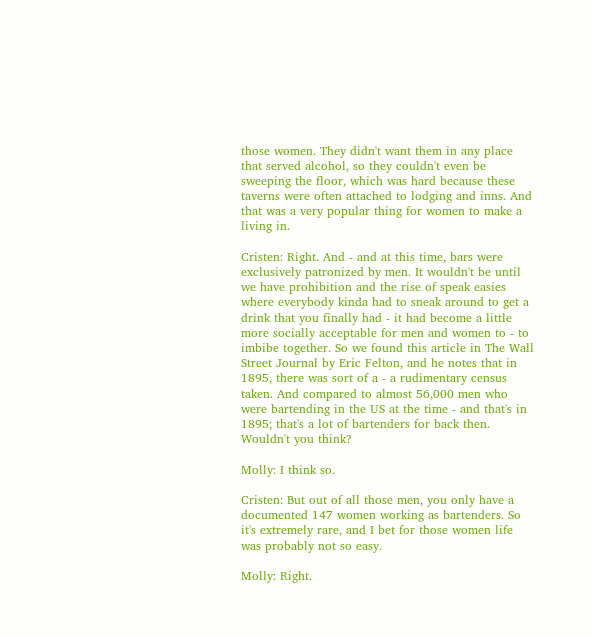those women. They didn't want them in any place that served alcohol, so they couldn't even be sweeping the floor, which was hard because these taverns were often attached to lodging and inns. And that was a very popular thing for women to make a living in.

Cristen: Right. And - and at this time, bars were exclusively patronized by men. It wouldn't be until we have prohibition and the rise of speak easies where everybody kinda had to sneak around to get a drink that you finally had - it had become a little more socially acceptable for men and women to - to imbibe together. So we found this article in The Wall Street Journal by Eric Felton, and he notes that in 1895, there was sort of a - a rudimentary census taken. And compared to almost 56,000 men who were bartending in the US at the time - and that's in 1895; that's a lot of bartenders for back then. Wouldn't you think?

Molly: I think so.

Cristen: But out of all those men, you only have a documented 147 women working as bartenders. So it's extremely rare, and I bet for those women life was probably not so easy.

Molly: Right.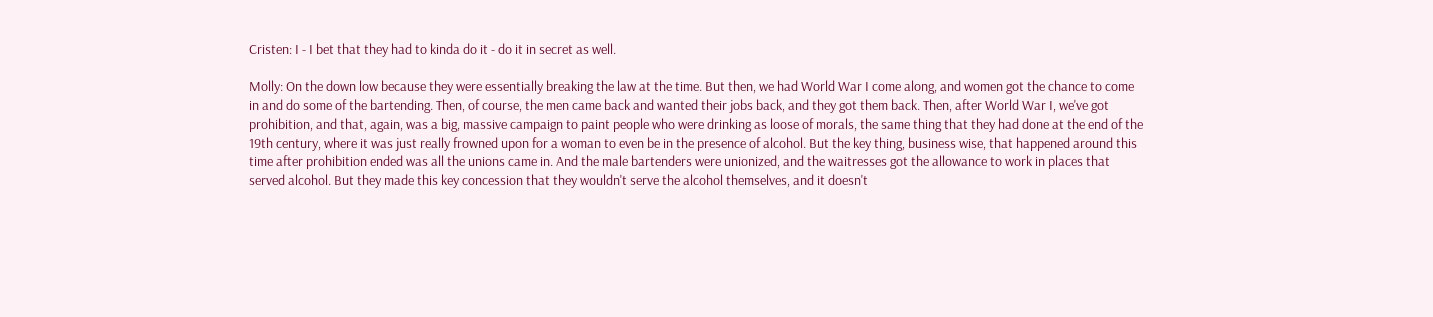Cristen: I - I bet that they had to kinda do it - do it in secret as well.

Molly: On the down low because they were essentially breaking the law at the time. But then, we had World War I come along, and women got the chance to come in and do some of the bartending. Then, of course, the men came back and wanted their jobs back, and they got them back. Then, after World War I, we've got prohibition, and that, again, was a big, massive campaign to paint people who were drinking as loose of morals, the same thing that they had done at the end of the 19th century, where it was just really frowned upon for a woman to even be in the presence of alcohol. But the key thing, business wise, that happened around this time after prohibition ended was all the unions came in. And the male bartenders were unionized, and the waitresses got the allowance to work in places that served alcohol. But they made this key concession that they wouldn't serve the alcohol themselves, and it doesn't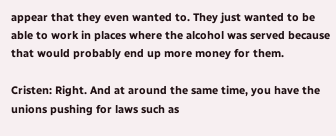appear that they even wanted to. They just wanted to be able to work in places where the alcohol was served because that would probably end up more money for them.

Cristen: Right. And at around the same time, you have the unions pushing for laws such as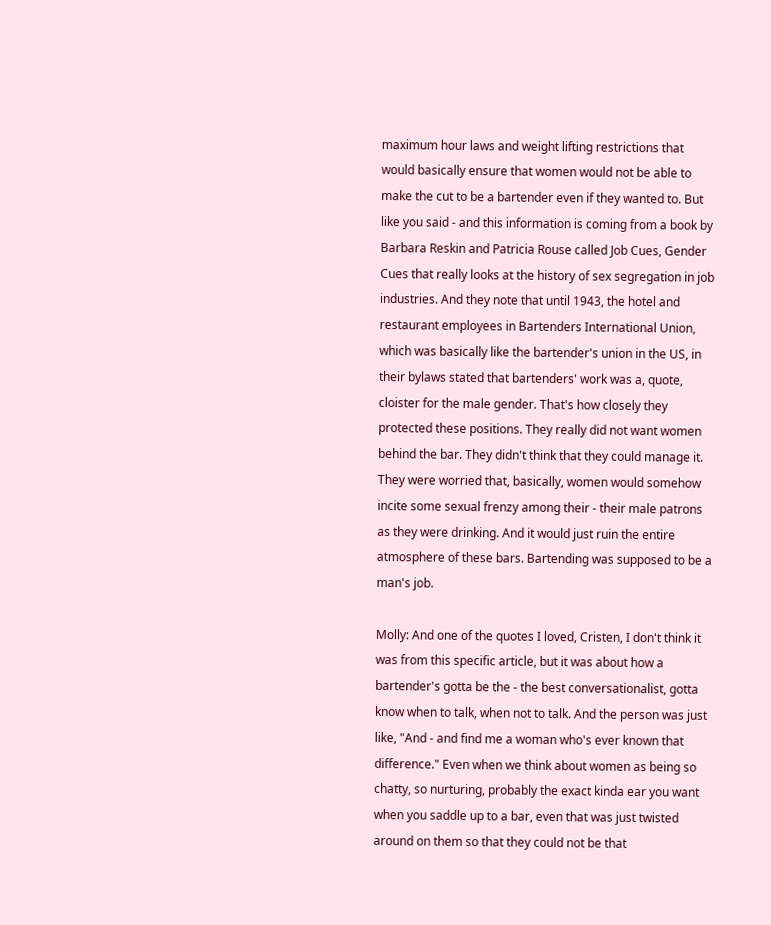maximum hour laws and weight lifting restrictions that would basically ensure that women would not be able to make the cut to be a bartender even if they wanted to. But like you said - and this information is coming from a book by Barbara Reskin and Patricia Rouse called Job Cues, Gender Cues that really looks at the history of sex segregation in job industries. And they note that until 1943, the hotel and restaurant employees in Bartenders International Union, which was basically like the bartender's union in the US, in their bylaws stated that bartenders' work was a, quote, cloister for the male gender. That's how closely they protected these positions. They really did not want women behind the bar. They didn't think that they could manage it. They were worried that, basically, women would somehow incite some sexual frenzy among their - their male patrons as they were drinking. And it would just ruin the entire atmosphere of these bars. Bartending was supposed to be a man's job.

Molly: And one of the quotes I loved, Cristen, I don't think it was from this specific article, but it was about how a bartender's gotta be the - the best conversationalist, gotta know when to talk, when not to talk. And the person was just like, "And - and find me a woman who's ever known that difference." Even when we think about women as being so chatty, so nurturing, probably the exact kinda ear you want when you saddle up to a bar, even that was just twisted around on them so that they could not be that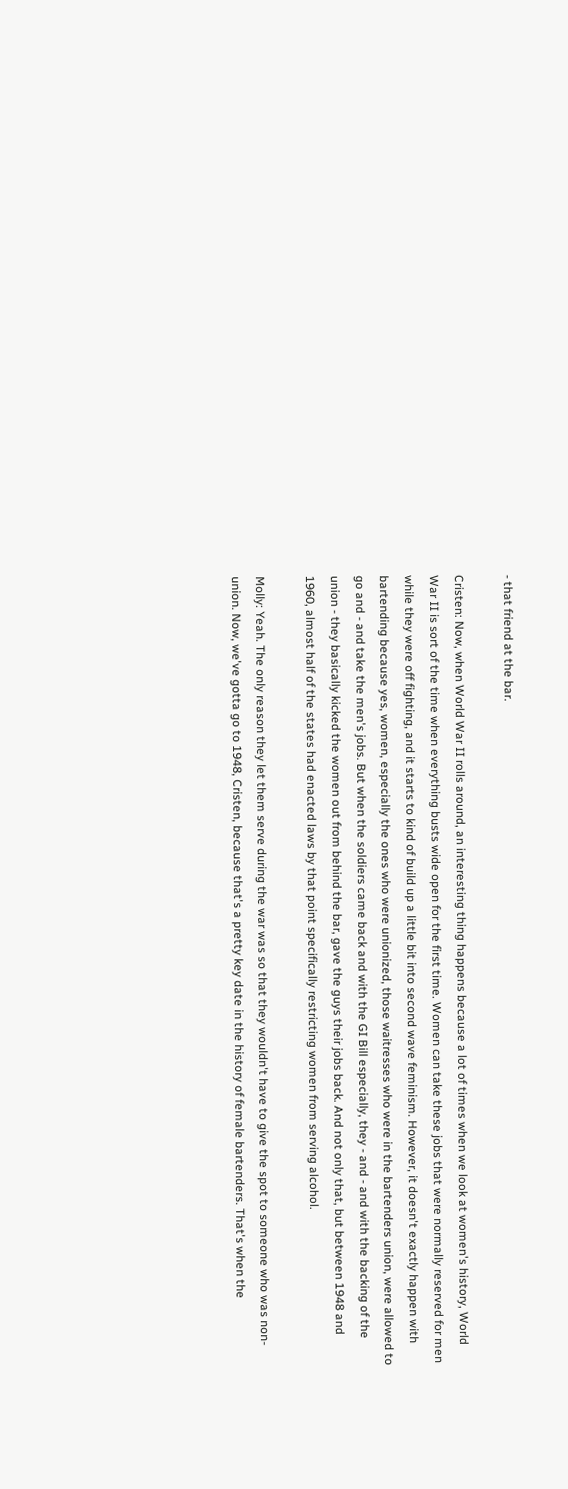- that friend at the bar.

Cristen: Now, when World War II rolls around, an interesting thing happens because a lot of times when we look at women's history, World War II is sort of the time when everything busts wide open for the first time. Women can take these jobs that were normally reserved for men while they were off fighting, and it starts to kind of build up a little bit into second wave feminism. However, it doesn't exactly happen with bartending because yes, women, especially the ones who were unionized, those waitresses who were in the bartenders union, were allowed to go and - and take the men's jobs. But when the soldiers came back and with the GI Bill especially, they - and - and with the backing of the union - they basically kicked the women out from behind the bar, gave the guys their jobs back. And not only that, but between 1948 and 1960, almost half of the states had enacted laws by that point specifically restricting women from serving alcohol.

Molly: Yeah. The only reason they let them serve during the war was so that they wouldn't have to give the spot to someone who was non-union. Now, we've gotta go to 1948, Cristen, because that's a pretty key date in the history of female bartenders. That's when the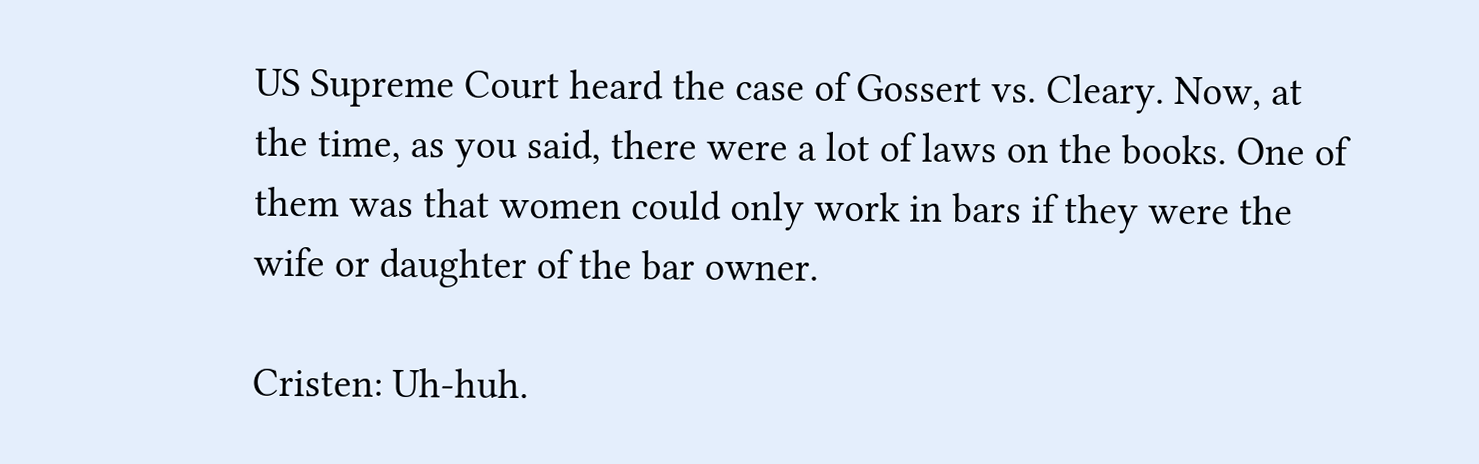US Supreme Court heard the case of Gossert vs. Cleary. Now, at the time, as you said, there were a lot of laws on the books. One of them was that women could only work in bars if they were the wife or daughter of the bar owner.

Cristen: Uh-huh.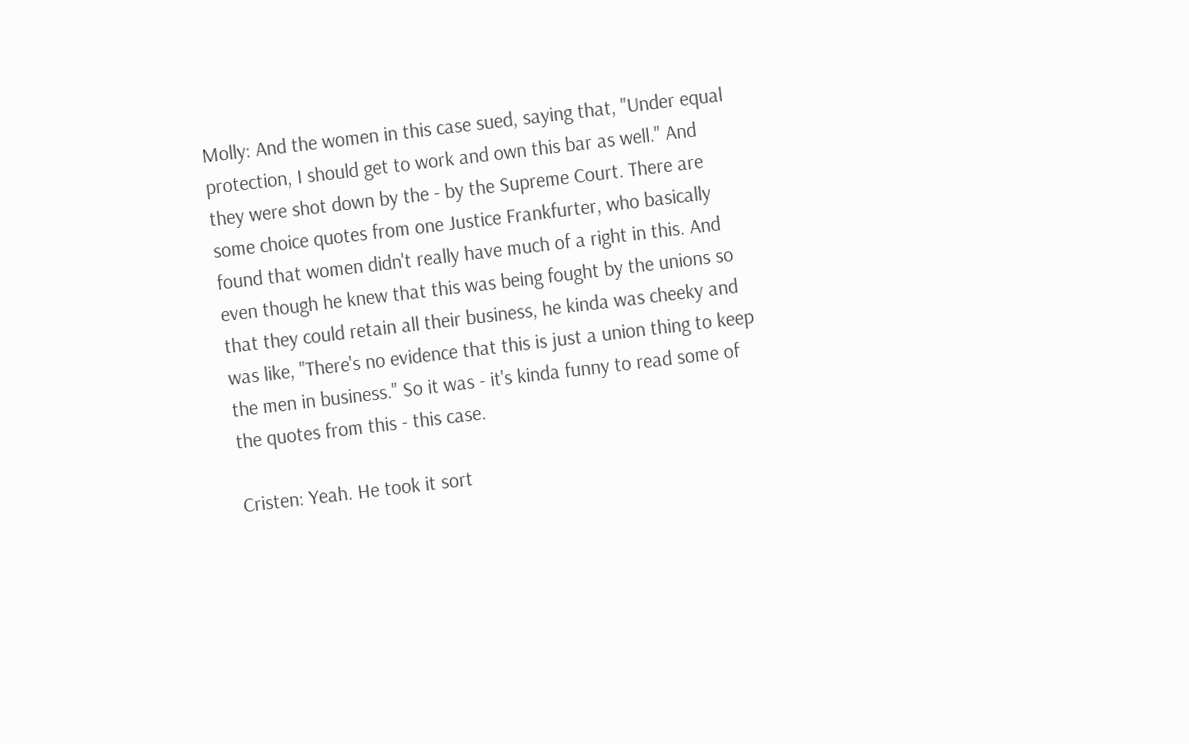Molly: And the women in this case sued, saying that, "Under equal protection, I should get to work and own this bar as well." And they were shot down by the - by the Supreme Court. There are some choice quotes from one Justice Frankfurter, who basically found that women didn't really have much of a right in this. And even though he knew that this was being fought by the unions so that they could retain all their business, he kinda was cheeky and was like, "There's no evidence that this is just a union thing to keep the men in business." So it was - it's kinda funny to read some of the quotes from this - this case.

Cristen: Yeah. He took it sort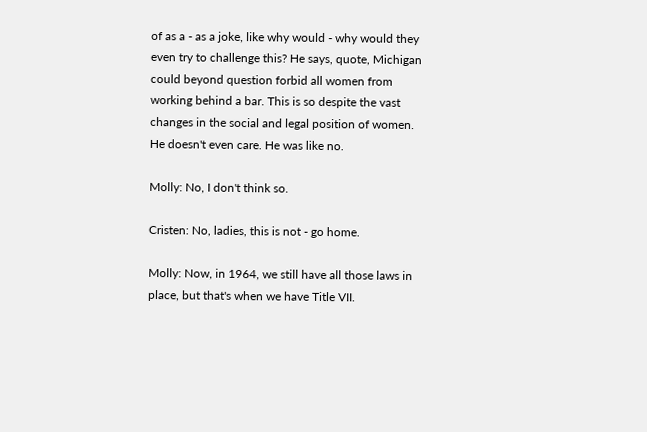of as a - as a joke, like why would - why would they even try to challenge this? He says, quote, Michigan could beyond question forbid all women from working behind a bar. This is so despite the vast changes in the social and legal position of women. He doesn't even care. He was like no.

Molly: No, I don't think so.

Cristen: No, ladies, this is not - go home.

Molly: Now, in 1964, we still have all those laws in place, but that's when we have Title VII.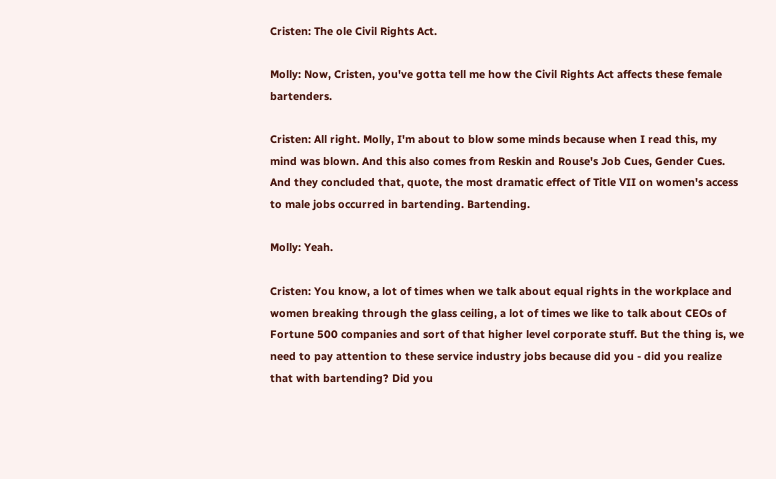Cristen: The ole Civil Rights Act.

Molly: Now, Cristen, you've gotta tell me how the Civil Rights Act affects these female bartenders.

Cristen: All right. Molly, I'm about to blow some minds because when I read this, my mind was blown. And this also comes from Reskin and Rouse's Job Cues, Gender Cues. And they concluded that, quote, the most dramatic effect of Title VII on women's access to male jobs occurred in bartending. Bartending.

Molly: Yeah.

Cristen: You know, a lot of times when we talk about equal rights in the workplace and women breaking through the glass ceiling, a lot of times we like to talk about CEOs of Fortune 500 companies and sort of that higher level corporate stuff. But the thing is, we need to pay attention to these service industry jobs because did you - did you realize that with bartending? Did you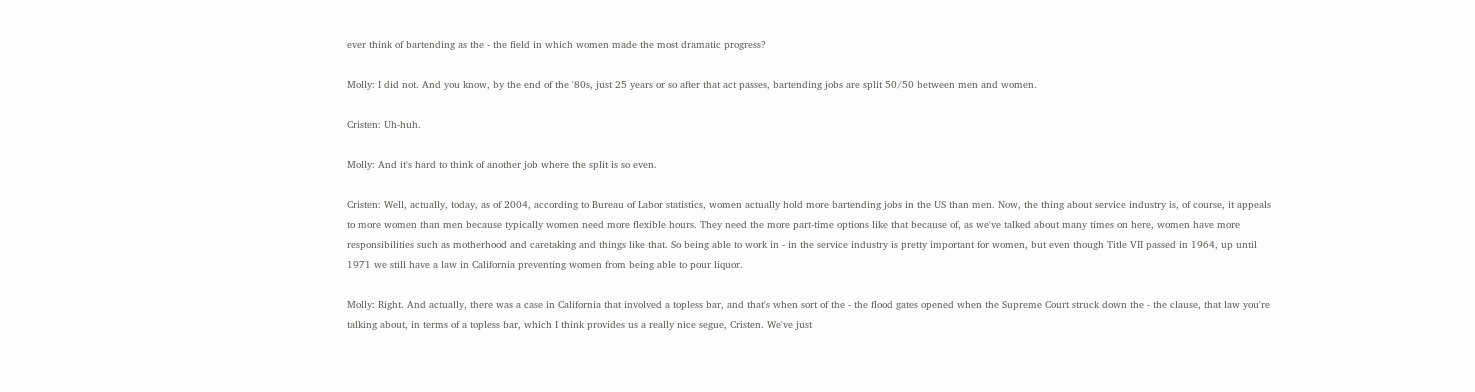ever think of bartending as the - the field in which women made the most dramatic progress?

Molly: I did not. And you know, by the end of the '80s, just 25 years or so after that act passes, bartending jobs are split 50/50 between men and women.

Cristen: Uh-huh.

Molly: And it's hard to think of another job where the split is so even.

Cristen: Well, actually, today, as of 2004, according to Bureau of Labor statistics, women actually hold more bartending jobs in the US than men. Now, the thing about service industry is, of course, it appeals to more women than men because typically women need more flexible hours. They need the more part-time options like that because of, as we've talked about many times on here, women have more responsibilities such as motherhood and caretaking and things like that. So being able to work in - in the service industry is pretty important for women, but even though Title VII passed in 1964, up until 1971 we still have a law in California preventing women from being able to pour liquor.

Molly: Right. And actually, there was a case in California that involved a topless bar, and that's when sort of the - the flood gates opened when the Supreme Court struck down the - the clause, that law you're talking about, in terms of a topless bar, which I think provides us a really nice segue, Cristen. We've just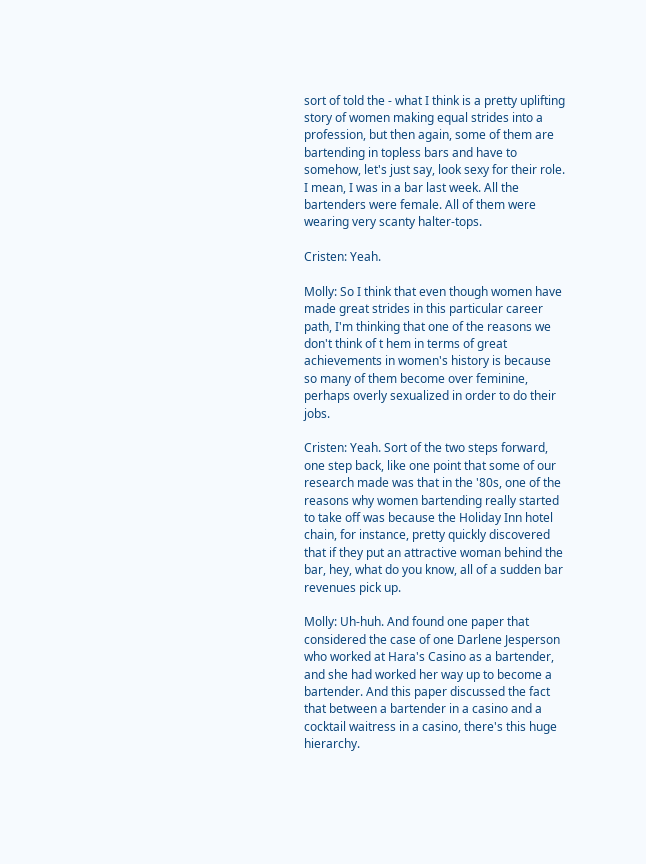sort of told the - what I think is a pretty uplifting story of women making equal strides into a profession, but then again, some of them are bartending in topless bars and have to somehow, let's just say, look sexy for their role. I mean, I was in a bar last week. All the bartenders were female. All of them were wearing very scanty halter-tops.

Cristen: Yeah.

Molly: So I think that even though women have made great strides in this particular career path, I'm thinking that one of the reasons we don't think of t hem in terms of great achievements in women's history is because so many of them become over feminine, perhaps overly sexualized in order to do their jobs.

Cristen: Yeah. Sort of the two steps forward, one step back, like one point that some of our research made was that in the '80s, one of the reasons why women bartending really started to take off was because the Holiday Inn hotel chain, for instance, pretty quickly discovered that if they put an attractive woman behind the bar, hey, what do you know, all of a sudden bar revenues pick up.

Molly: Uh-huh. And found one paper that considered the case of one Darlene Jesperson who worked at Hara's Casino as a bartender, and she had worked her way up to become a bartender. And this paper discussed the fact that between a bartender in a casino and a cocktail waitress in a casino, there's this huge hierarchy.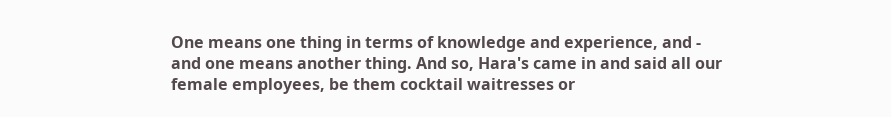One means one thing in terms of knowledge and experience, and - and one means another thing. And so, Hara's came in and said all our female employees, be them cocktail waitresses or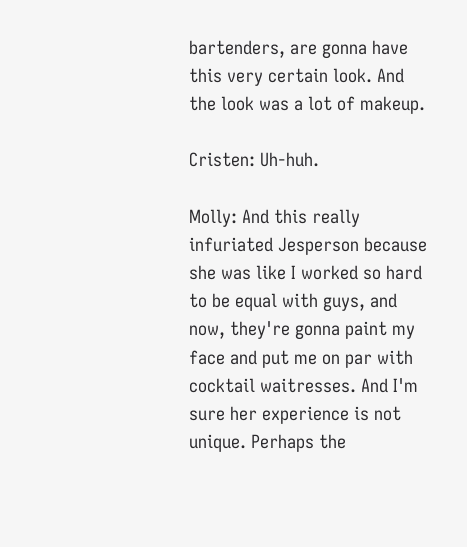bartenders, are gonna have this very certain look. And the look was a lot of makeup.

Cristen: Uh-huh.

Molly: And this really infuriated Jesperson because she was like I worked so hard to be equal with guys, and now, they're gonna paint my face and put me on par with cocktail waitresses. And I'm sure her experience is not unique. Perhaps the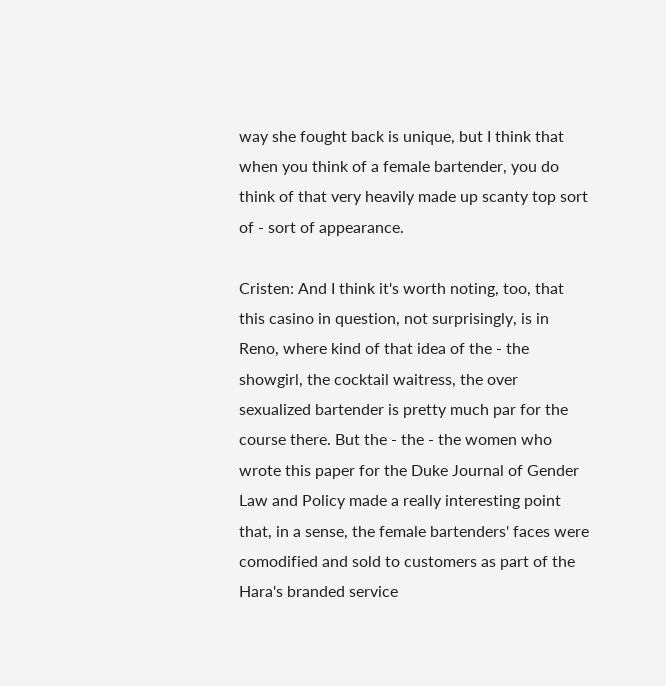way she fought back is unique, but I think that when you think of a female bartender, you do think of that very heavily made up scanty top sort of - sort of appearance.

Cristen: And I think it's worth noting, too, that this casino in question, not surprisingly, is in Reno, where kind of that idea of the - the showgirl, the cocktail waitress, the over sexualized bartender is pretty much par for the course there. But the - the - the women who wrote this paper for the Duke Journal of Gender Law and Policy made a really interesting point that, in a sense, the female bartenders' faces were comodified and sold to customers as part of the Hara's branded service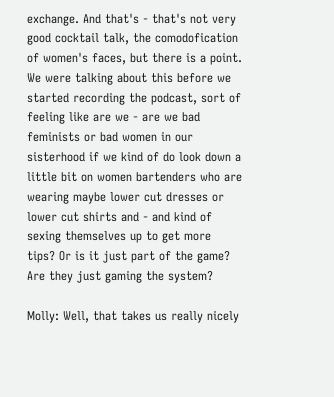exchange. And that's - that's not very good cocktail talk, the comodofication of women's faces, but there is a point. We were talking about this before we started recording the podcast, sort of feeling like are we - are we bad feminists or bad women in our sisterhood if we kind of do look down a little bit on women bartenders who are wearing maybe lower cut dresses or lower cut shirts and - and kind of sexing themselves up to get more tips? Or is it just part of the game? Are they just gaming the system?

Molly: Well, that takes us really nicely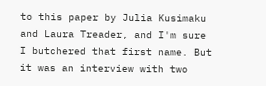to this paper by Julia Kusimaku and Laura Treader, and I'm sure I butchered that first name. But it was an interview with two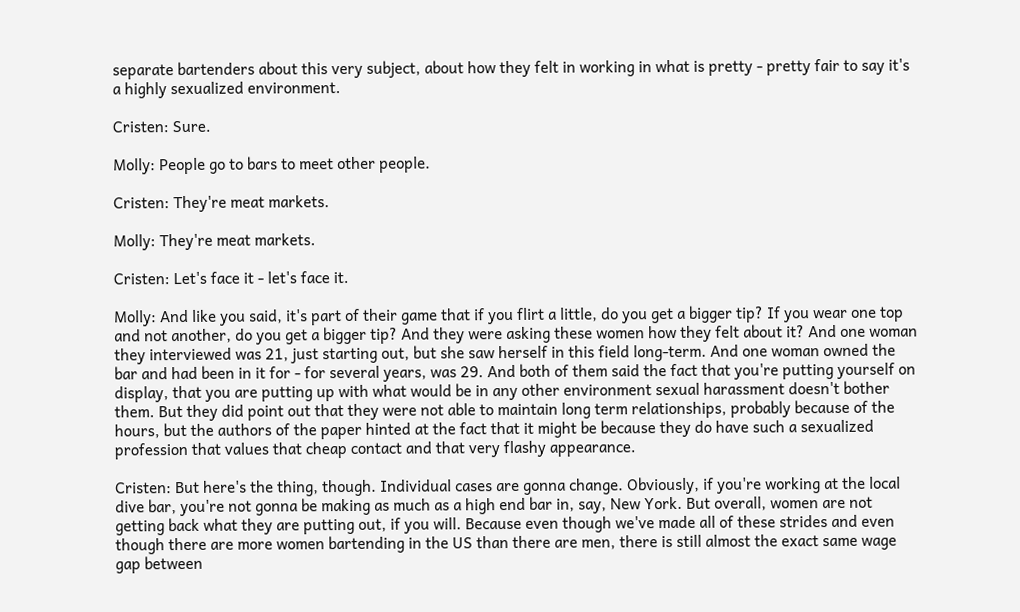separate bartenders about this very subject, about how they felt in working in what is pretty - pretty fair to say it's a highly sexualized environment.

Cristen: Sure.

Molly: People go to bars to meet other people.

Cristen: They're meat markets.

Molly: They're meat markets.

Cristen: Let's face it - let's face it.

Molly: And like you said, it's part of their game that if you flirt a little, do you get a bigger tip? If you wear one top and not another, do you get a bigger tip? And they were asking these women how they felt about it? And one woman they interviewed was 21, just starting out, but she saw herself in this field long-term. And one woman owned the bar and had been in it for - for several years, was 29. And both of them said the fact that you're putting yourself on display, that you are putting up with what would be in any other environment sexual harassment doesn't bother them. But they did point out that they were not able to maintain long term relationships, probably because of the hours, but the authors of the paper hinted at the fact that it might be because they do have such a sexualized profession that values that cheap contact and that very flashy appearance.

Cristen: But here's the thing, though. Individual cases are gonna change. Obviously, if you're working at the local dive bar, you're not gonna be making as much as a high end bar in, say, New York. But overall, women are not getting back what they are putting out, if you will. Because even though we've made all of these strides and even though there are more women bartending in the US than there are men, there is still almost the exact same wage gap between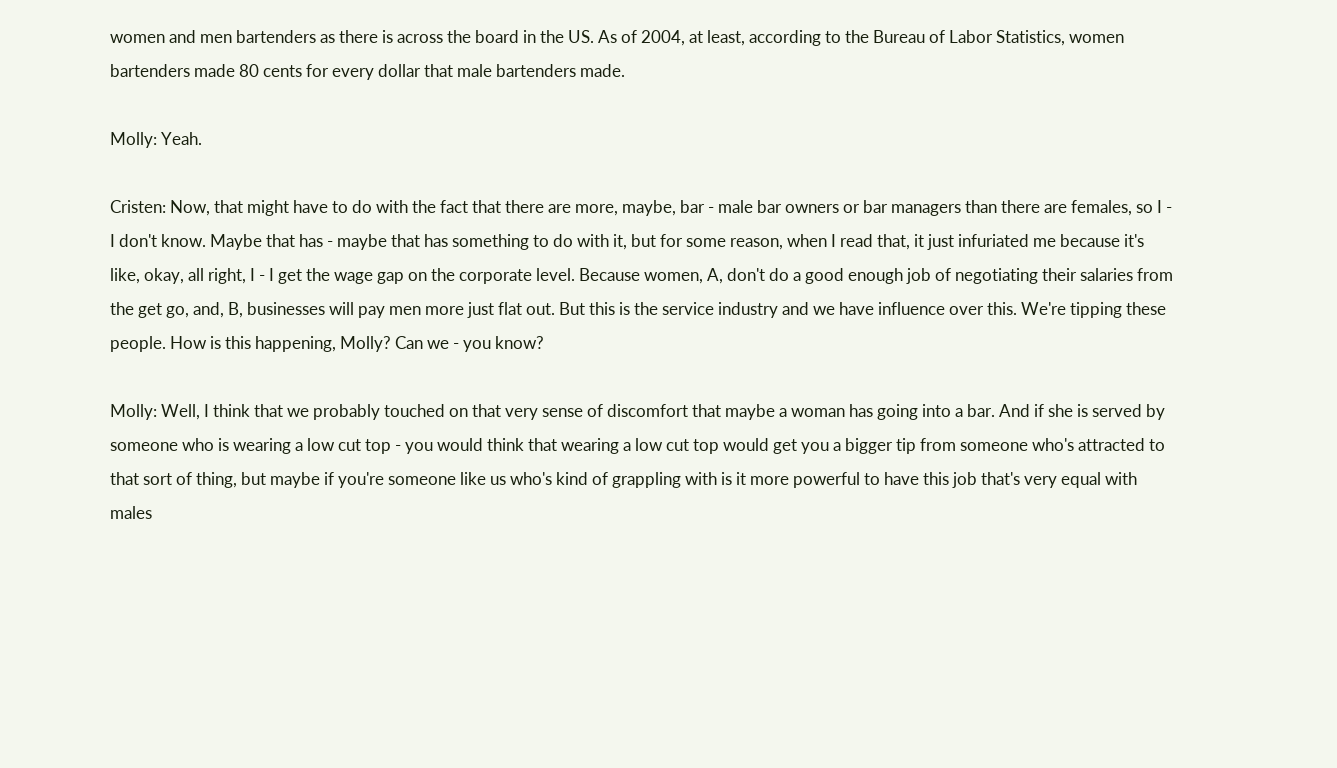women and men bartenders as there is across the board in the US. As of 2004, at least, according to the Bureau of Labor Statistics, women bartenders made 80 cents for every dollar that male bartenders made.

Molly: Yeah.

Cristen: Now, that might have to do with the fact that there are more, maybe, bar - male bar owners or bar managers than there are females, so I - I don't know. Maybe that has - maybe that has something to do with it, but for some reason, when I read that, it just infuriated me because it's like, okay, all right, I - I get the wage gap on the corporate level. Because women, A, don't do a good enough job of negotiating their salaries from the get go, and, B, businesses will pay men more just flat out. But this is the service industry and we have influence over this. We're tipping these people. How is this happening, Molly? Can we - you know?

Molly: Well, I think that we probably touched on that very sense of discomfort that maybe a woman has going into a bar. And if she is served by someone who is wearing a low cut top - you would think that wearing a low cut top would get you a bigger tip from someone who's attracted to that sort of thing, but maybe if you're someone like us who's kind of grappling with is it more powerful to have this job that's very equal with males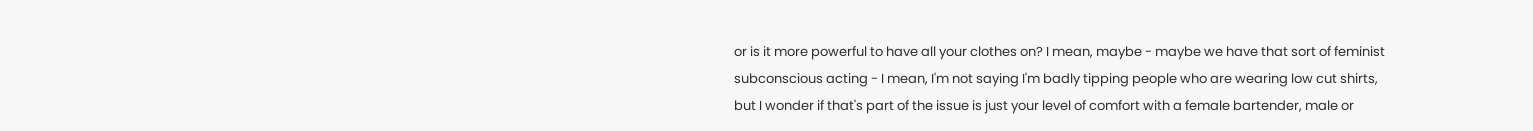or is it more powerful to have all your clothes on? I mean, maybe - maybe we have that sort of feminist subconscious acting - I mean, I'm not saying I'm badly tipping people who are wearing low cut shirts, but I wonder if that's part of the issue is just your level of comfort with a female bartender, male or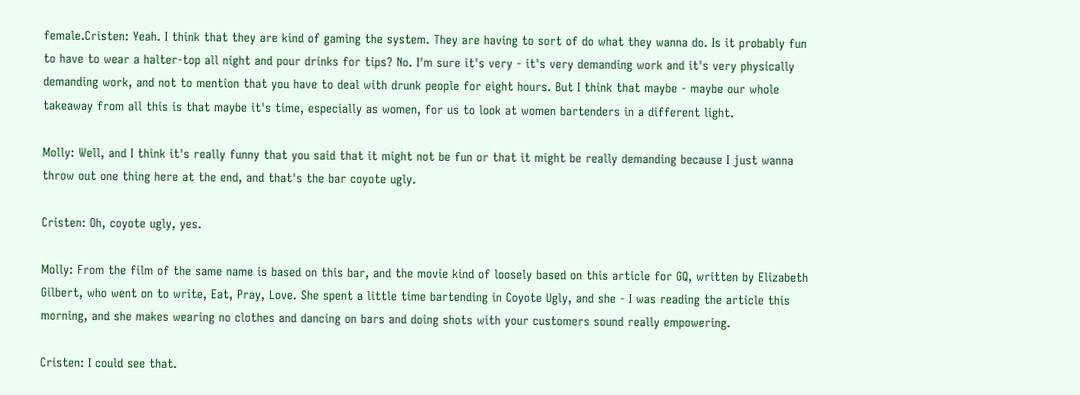female.Cristen: Yeah. I think that they are kind of gaming the system. They are having to sort of do what they wanna do. Is it probably fun to have to wear a halter-top all night and pour drinks for tips? No. I'm sure it's very - it's very demanding work and it's very physically demanding work, and not to mention that you have to deal with drunk people for eight hours. But I think that maybe - maybe our whole takeaway from all this is that maybe it's time, especially as women, for us to look at women bartenders in a different light.

Molly: Well, and I think it's really funny that you said that it might not be fun or that it might be really demanding because I just wanna throw out one thing here at the end, and that's the bar coyote ugly.

Cristen: Oh, coyote ugly, yes.

Molly: From the film of the same name is based on this bar, and the movie kind of loosely based on this article for GQ, written by Elizabeth Gilbert, who went on to write, Eat, Pray, Love. She spent a little time bartending in Coyote Ugly, and she - I was reading the article this morning, and she makes wearing no clothes and dancing on bars and doing shots with your customers sound really empowering.

Cristen: I could see that.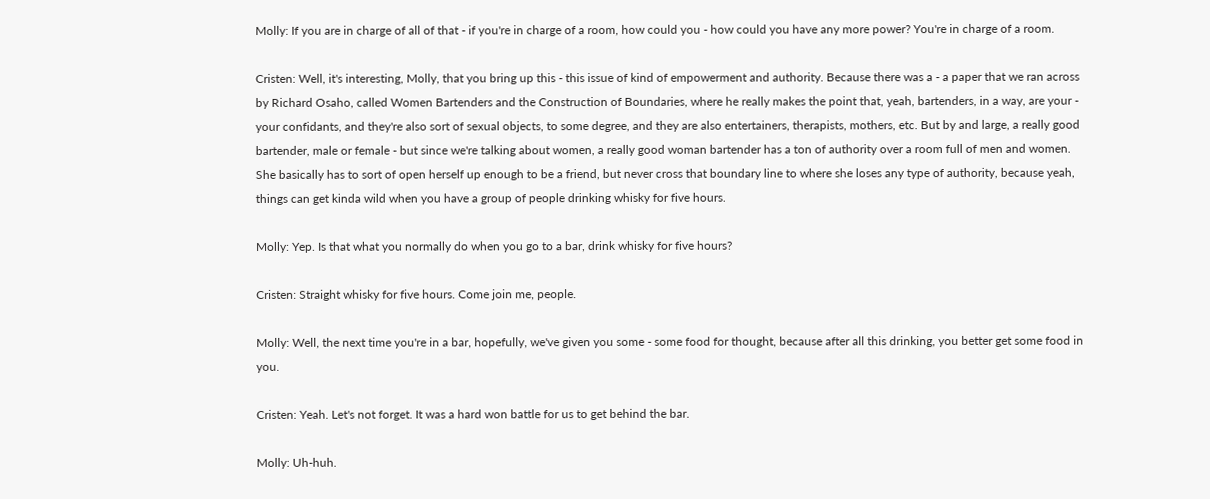Molly: If you are in charge of all of that - if you're in charge of a room, how could you - how could you have any more power? You're in charge of a room.

Cristen: Well, it's interesting, Molly, that you bring up this - this issue of kind of empowerment and authority. Because there was a - a paper that we ran across by Richard Osaho, called Women Bartenders and the Construction of Boundaries, where he really makes the point that, yeah, bartenders, in a way, are your - your confidants, and they're also sort of sexual objects, to some degree, and they are also entertainers, therapists, mothers, etc. But by and large, a really good bartender, male or female - but since we're talking about women, a really good woman bartender has a ton of authority over a room full of men and women. She basically has to sort of open herself up enough to be a friend, but never cross that boundary line to where she loses any type of authority, because yeah, things can get kinda wild when you have a group of people drinking whisky for five hours.

Molly: Yep. Is that what you normally do when you go to a bar, drink whisky for five hours?

Cristen: Straight whisky for five hours. Come join me, people.

Molly: Well, the next time you're in a bar, hopefully, we've given you some - some food for thought, because after all this drinking, you better get some food in you.

Cristen: Yeah. Let's not forget. It was a hard won battle for us to get behind the bar.

Molly: Uh-huh.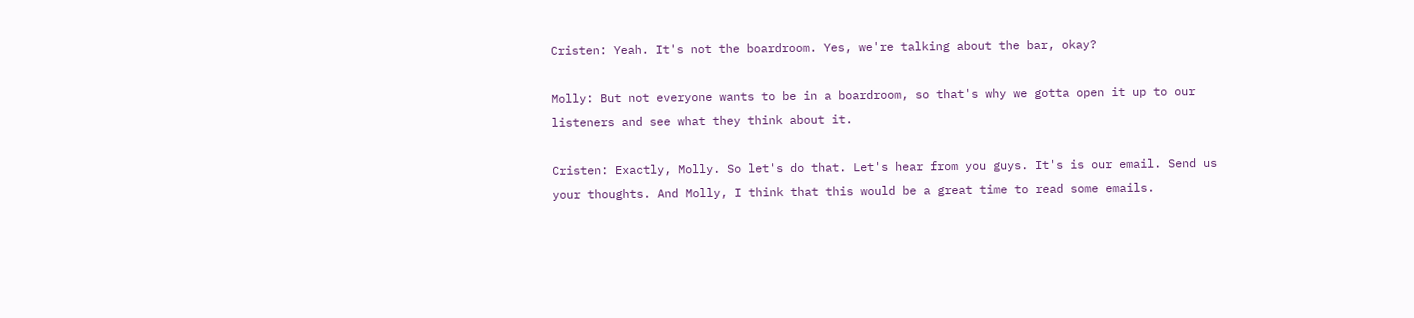Cristen: Yeah. It's not the boardroom. Yes, we're talking about the bar, okay?

Molly: But not everyone wants to be in a boardroom, so that's why we gotta open it up to our listeners and see what they think about it.

Cristen: Exactly, Molly. So let's do that. Let's hear from you guys. It's is our email. Send us your thoughts. And Molly, I think that this would be a great time to read some emails.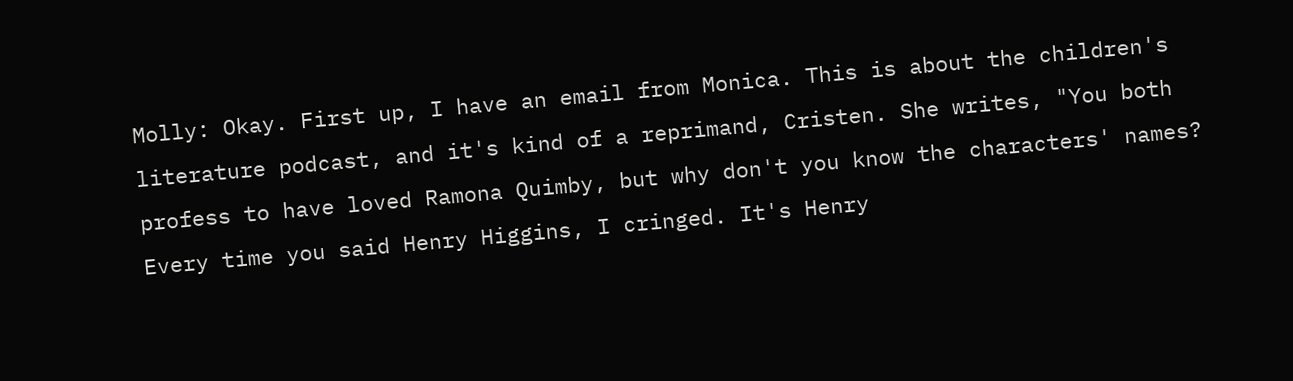Molly: Okay. First up, I have an email from Monica. This is about the children's literature podcast, and it's kind of a reprimand, Cristen. She writes, "You both profess to have loved Ramona Quimby, but why don't you know the characters' names? Every time you said Henry Higgins, I cringed. It's Henry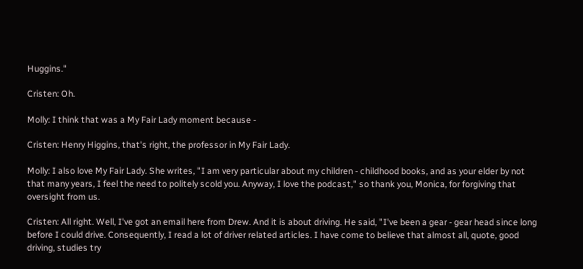Huggins."

Cristen: Oh.

Molly: I think that was a My Fair Lady moment because -

Cristen: Henry Higgins, that's right, the professor in My Fair Lady.

Molly: I also love My Fair Lady. She writes, "I am very particular about my children - childhood books, and as your elder by not that many years, I feel the need to politely scold you. Anyway, I love the podcast," so thank you, Monica, for forgiving that oversight from us.

Cristen: All right. Well, I've got an email here from Drew. And it is about driving. He said, "I've been a gear - gear head since long before I could drive. Consequently, I read a lot of driver related articles. I have come to believe that almost all, quote, good driving, studies try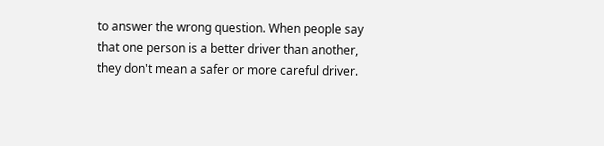to answer the wrong question. When people say that one person is a better driver than another, they don't mean a safer or more careful driver.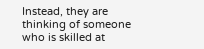Instead, they are thinking of someone who is skilled at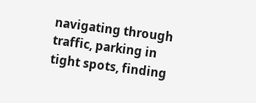navigating through traffic, parking in tight spots, finding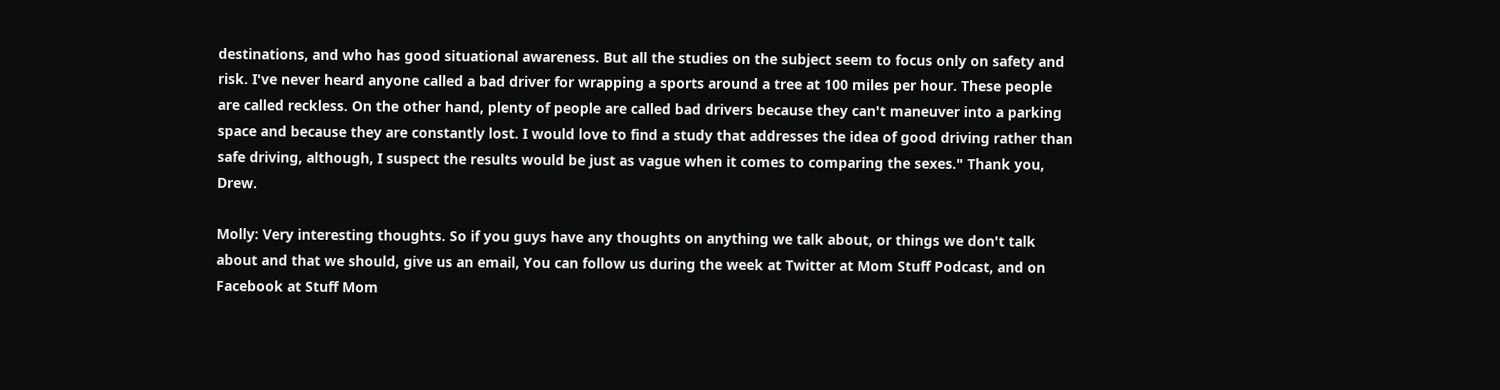destinations, and who has good situational awareness. But all the studies on the subject seem to focus only on safety and risk. I've never heard anyone called a bad driver for wrapping a sports around a tree at 100 miles per hour. These people are called reckless. On the other hand, plenty of people are called bad drivers because they can't maneuver into a parking space and because they are constantly lost. I would love to find a study that addresses the idea of good driving rather than safe driving, although, I suspect the results would be just as vague when it comes to comparing the sexes." Thank you, Drew.

Molly: Very interesting thoughts. So if you guys have any thoughts on anything we talk about, or things we don't talk about and that we should, give us an email, You can follow us during the week at Twitter at Mom Stuff Podcast, and on Facebook at Stuff Mom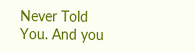Never Told You. And you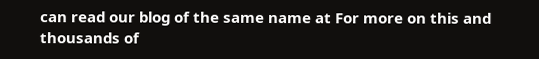can read our blog of the same name at For more on this and thousands of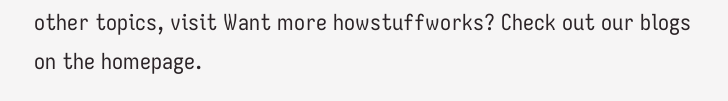other topics, visit Want more howstuffworks? Check out our blogs on the homepage.